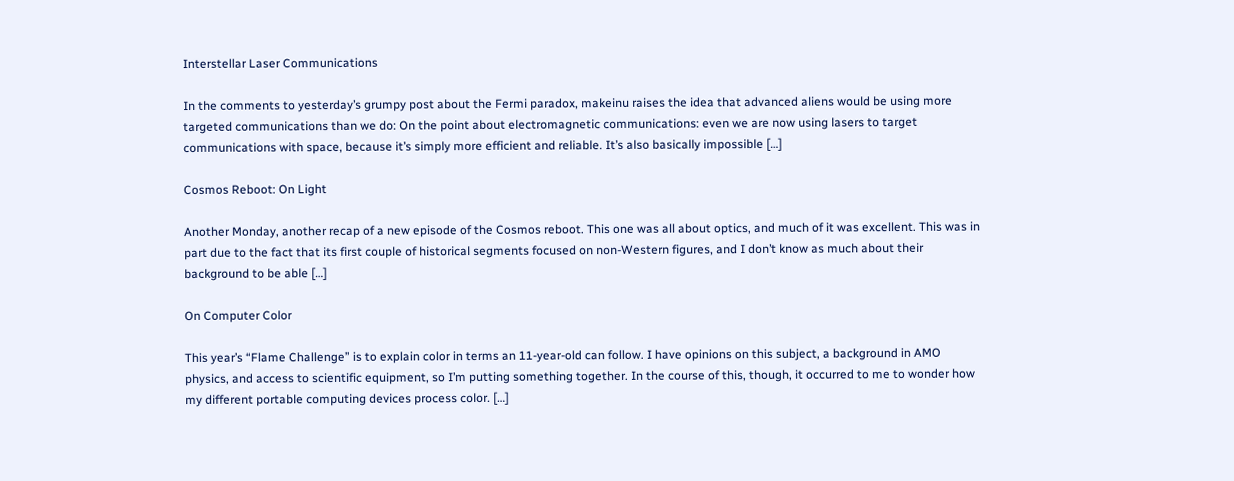Interstellar Laser Communications

In the comments to yesterday’s grumpy post about the Fermi paradox, makeinu raises the idea that advanced aliens would be using more targeted communications than we do: On the point about electromagnetic communications: even we are now using lasers to target communications with space, because it’s simply more efficient and reliable. It’s also basically impossible […]

Cosmos Reboot: On Light

Another Monday, another recap of a new episode of the Cosmos reboot. This one was all about optics, and much of it was excellent. This was in part due to the fact that its first couple of historical segments focused on non-Western figures, and I don’t know as much about their background to be able […]

On Computer Color

This year’s “Flame Challenge” is to explain color in terms an 11-year-old can follow. I have opinions on this subject, a background in AMO physics, and access to scientific equipment, so I’m putting something together. In the course of this, though, it occurred to me to wonder how my different portable computing devices process color. […]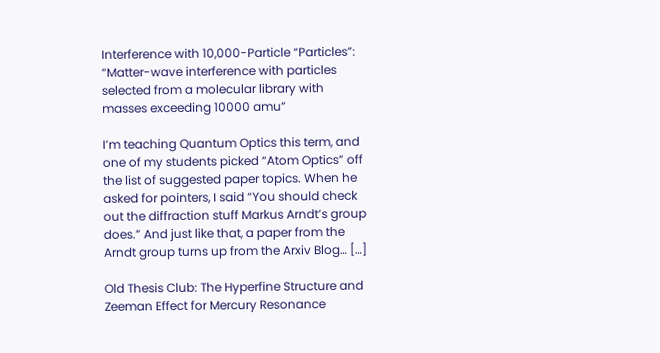Interference with 10,000-Particle “Particles”: “Matter-wave interference with particles selected from a molecular library with masses exceeding 10000 amu”

I’m teaching Quantum Optics this term, and one of my students picked “Atom Optics” off the list of suggested paper topics. When he asked for pointers, I said “You should check out the diffraction stuff Markus Arndt’s group does.” And just like that, a paper from the Arndt group turns up from the Arxiv Blog… […]

Old Thesis Club: The Hyperfine Structure and Zeeman Effect for Mercury Resonance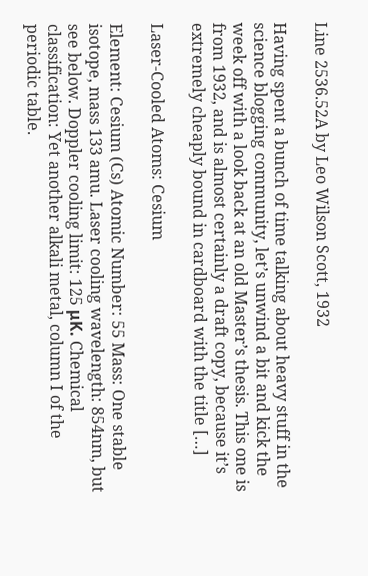Line 2536.52A by Leo Wilson Scott, 1932

Having spent a bunch of time talking about heavy stuff in the science blogging community, let’s unwind a bit and kick the week off with a look back at an old Master’s thesis. This one is from 1932, and is almost certainly a draft copy, because it’s extremely cheaply bound in cardboard with the title […]

Laser-Cooled Atoms: Cesium

Element: Cesium (Cs) Atomic Number: 55 Mass: One stable isotope, mass 133 amu. Laser cooling wavelength: 854nm, but see below. Doppler cooling limit: 125 μK. Chemical classification: Yet another alkali metal, column I of the periodic table.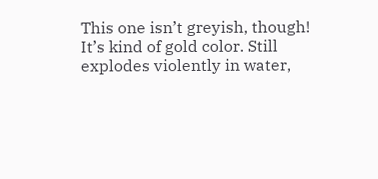This one isn’t greyish, though! It’s kind of gold color. Still explodes violently in water,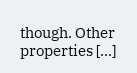though. Other properties […]